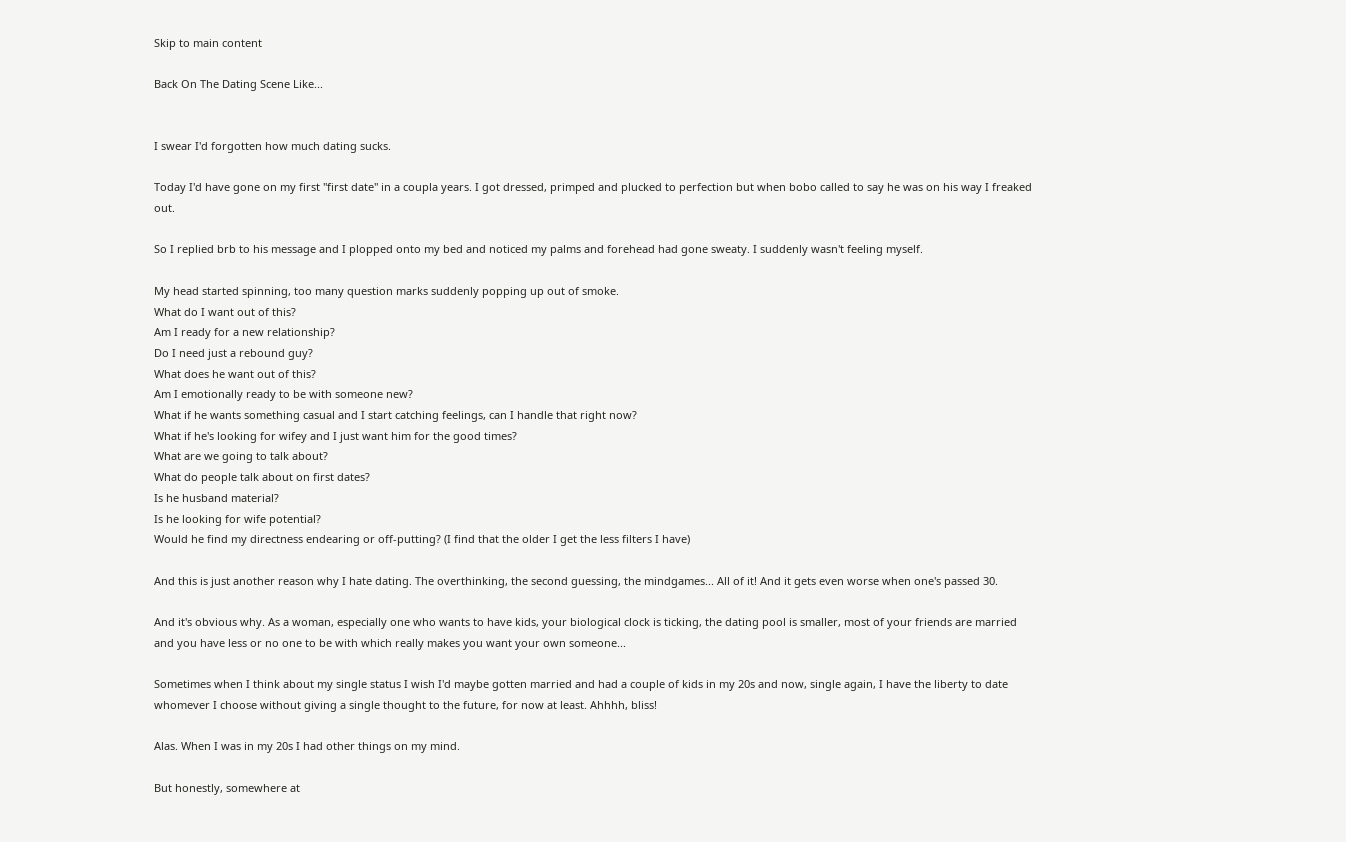Skip to main content

Back On The Dating Scene Like...


I swear I'd forgotten how much dating sucks.

Today I'd have gone on my first "first date" in a coupla years. I got dressed, primped and plucked to perfection but when bobo called to say he was on his way I freaked out.

So I replied brb to his message and I plopped onto my bed and noticed my palms and forehead had gone sweaty. I suddenly wasn't feeling myself.

My head started spinning, too many question marks suddenly popping up out of smoke.
What do I want out of this?
Am I ready for a new relationship?
Do I need just a rebound guy?
What does he want out of this?
Am I emotionally ready to be with someone new?
What if he wants something casual and I start catching feelings, can I handle that right now?
What if he's looking for wifey and I just want him for the good times?
What are we going to talk about?
What do people talk about on first dates?
Is he husband material?
Is he looking for wife potential?
Would he find my directness endearing or off-putting? (I find that the older I get the less filters I have)

And this is just another reason why I hate dating. The overthinking, the second guessing, the mindgames... All of it! And it gets even worse when one's passed 30.

And it's obvious why. As a woman, especially one who wants to have kids, your biological clock is ticking, the dating pool is smaller, most of your friends are married and you have less or no one to be with which really makes you want your own someone...

Sometimes when I think about my single status I wish I'd maybe gotten married and had a couple of kids in my 20s and now, single again, I have the liberty to date whomever I choose without giving a single thought to the future, for now at least. Ahhhh, bliss!

Alas. When I was in my 20s I had other things on my mind.

But honestly, somewhere at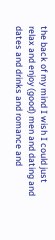the back of my mind I wish I could just relax and enjoy (good) men and dating and dates and drinks and romance and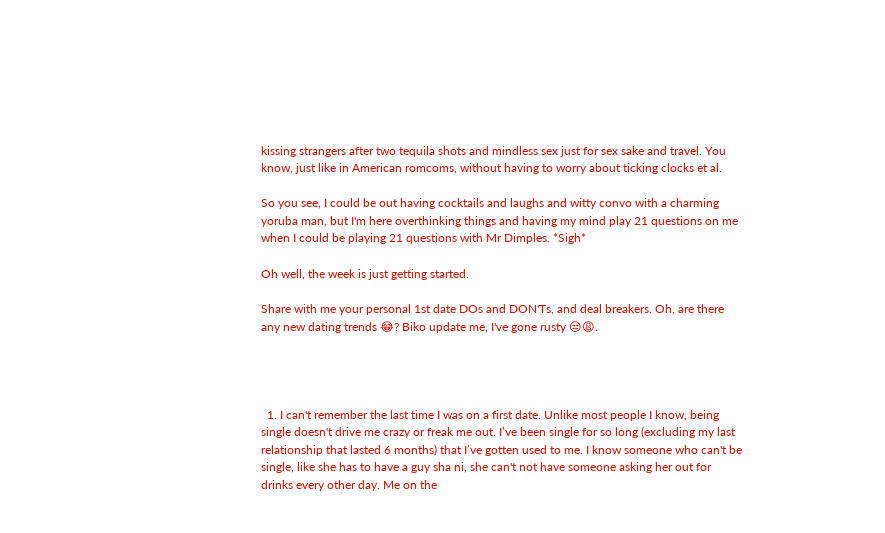kissing strangers after two tequila shots and mindless sex just for sex sake and travel. You know, just like in American romcoms, without having to worry about ticking clocks et al.

So you see, I could be out having cocktails and laughs and witty convo with a charming yoruba man, but I'm here overthinking things and having my mind play 21 questions on me when I could be playing 21 questions with Mr Dimples. *Sigh*

Oh well, the week is just getting started.

Share with me your personal 1st date DOs and DON'Ts, and deal breakers. Oh, are there any new dating trends 😂? Biko update me, I've gone rusty 😒😩.




  1. I can't remember the last time I was on a first date. Unlike most people I know, being single doesn't drive me crazy or freak me out. I’ve been single for so long (excluding my last relationship that lasted 6 months) that I’ve gotten used to me. I know someone who can't be single, like she has to have a guy sha ni, she can't not have someone asking her out for drinks every other day. Me on the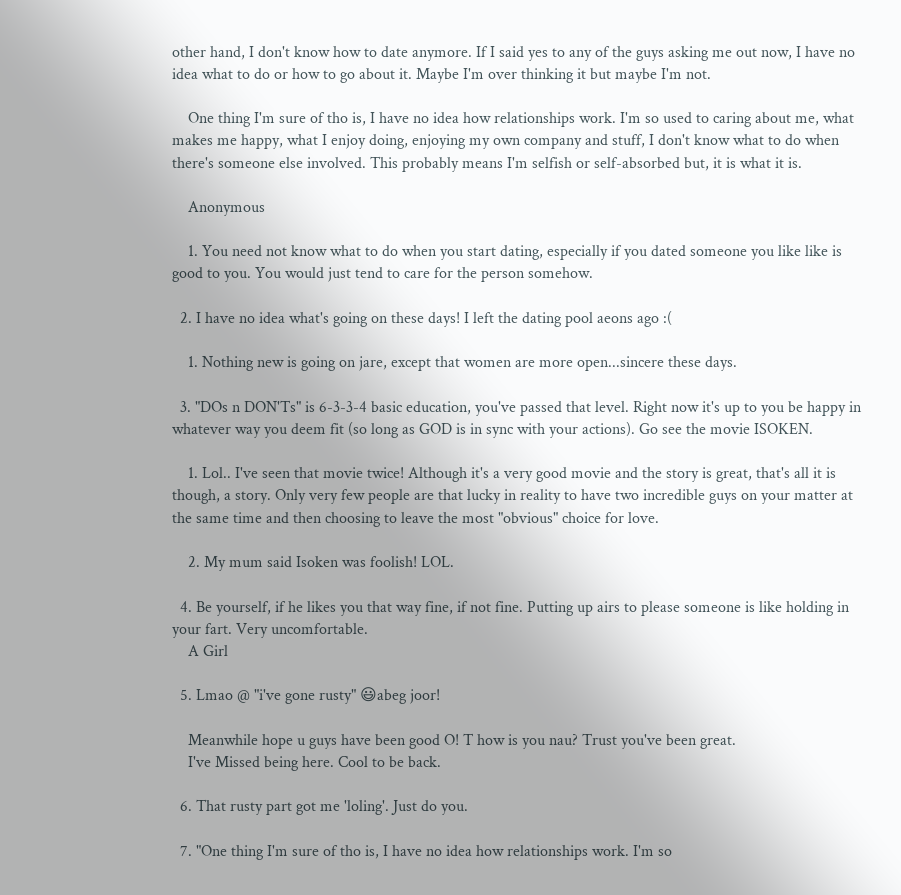other hand, I don't know how to date anymore. If I said yes to any of the guys asking me out now, I have no idea what to do or how to go about it. Maybe I'm over thinking it but maybe I'm not.

    One thing I'm sure of tho is, I have no idea how relationships work. I'm so used to caring about me, what makes me happy, what I enjoy doing, enjoying my own company and stuff, I don't know what to do when there's someone else involved. This probably means I'm selfish or self-absorbed but, it is what it is.

    Anonymous

    1. You need not know what to do when you start dating, especially if you dated someone you like like is good to you. You would just tend to care for the person somehow.

  2. I have no idea what's going on these days! I left the dating pool aeons ago :(

    1. Nothing new is going on jare, except that women are more open...sincere these days.

  3. "DOs n DON'Ts" is 6-3-3-4 basic education, you've passed that level. Right now it's up to you be happy in whatever way you deem fit (so long as GOD is in sync with your actions). Go see the movie ISOKEN.

    1. Lol.. I've seen that movie twice! Although it's a very good movie and the story is great, that's all it is though, a story. Only very few people are that lucky in reality to have two incredible guys on your matter at the same time and then choosing to leave the most "obvious" choice for love.

    2. My mum said Isoken was foolish! LOL.

  4. Be yourself, if he likes you that way fine, if not fine. Putting up airs to please someone is like holding in your fart. Very uncomfortable.
    A Girl

  5. Lmao @ "i've gone rusty" 😃abeg joor!

    Meanwhile hope u guys have been good O! T how is you nau? Trust you've been great.
    I've Missed being here. Cool to be back.

  6. That rusty part got me 'loling'. Just do you.

  7. "One thing I'm sure of tho is, I have no idea how relationships work. I'm so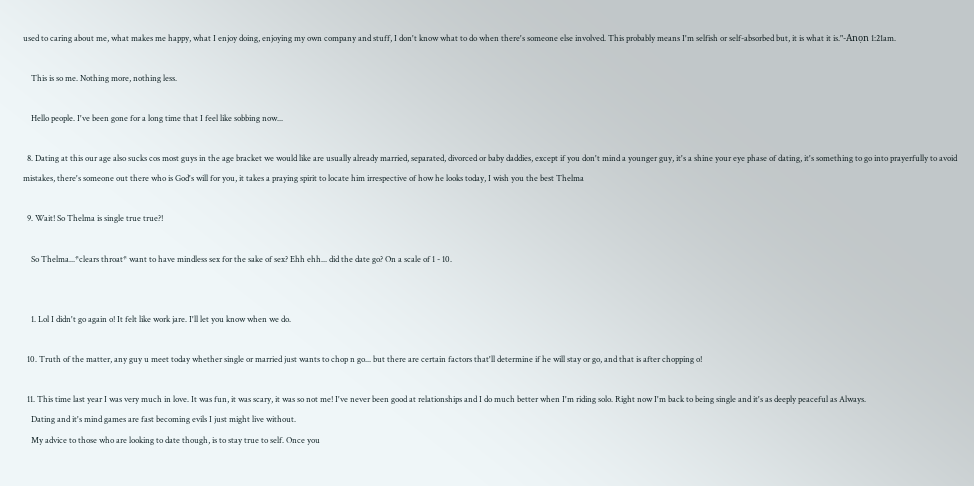used to caring about me, what makes me happy, what I enjoy doing, enjoying my own company and stuff, I don't know what to do when there's someone else involved. This probably means I'm selfish or self-absorbed but, it is what it is."-Anọn 1:21am.

    This is so me. Nothing more, nothing less.

    Hello people. I've been gone for a long time that I feel like sobbing now...

  8. Dating at this our age also sucks cos most guys in the age bracket we would like are usually already married, separated, divorced or baby daddies, except if you don't mind a younger guy, it's a shine your eye phase of dating, it's something to go into prayerfully to avoid mistakes, there's someone out there who is God's will for you, it takes a praying spirit to locate him irrespective of how he looks today, I wish you the best Thelma

  9. Wait! So Thelma is single true true?!

    So Thelma...*clears throat* want to have mindless sex for the sake of sex? Ehh ehh... did the date go? On a scale of 1 - 10.


    1. Lol I didn't go again o! It felt like work jare. I'll let you know when we do.

  10. Truth of the matter, any guy u meet today whether single or married just wants to chop n go... but there are certain factors that'll determine if he will stay or go, and that is after chopping o!

  11. This time last year I was very much in love. It was fun, it was scary, it was so not me! I've never been good at relationships and I do much better when I'm riding solo. Right now I'm back to being single and it's as deeply peaceful as Always.
    Dating and it's mind games are fast becoming evils I just might live without.
    My advice to those who are looking to date though, is to stay true to self. Once you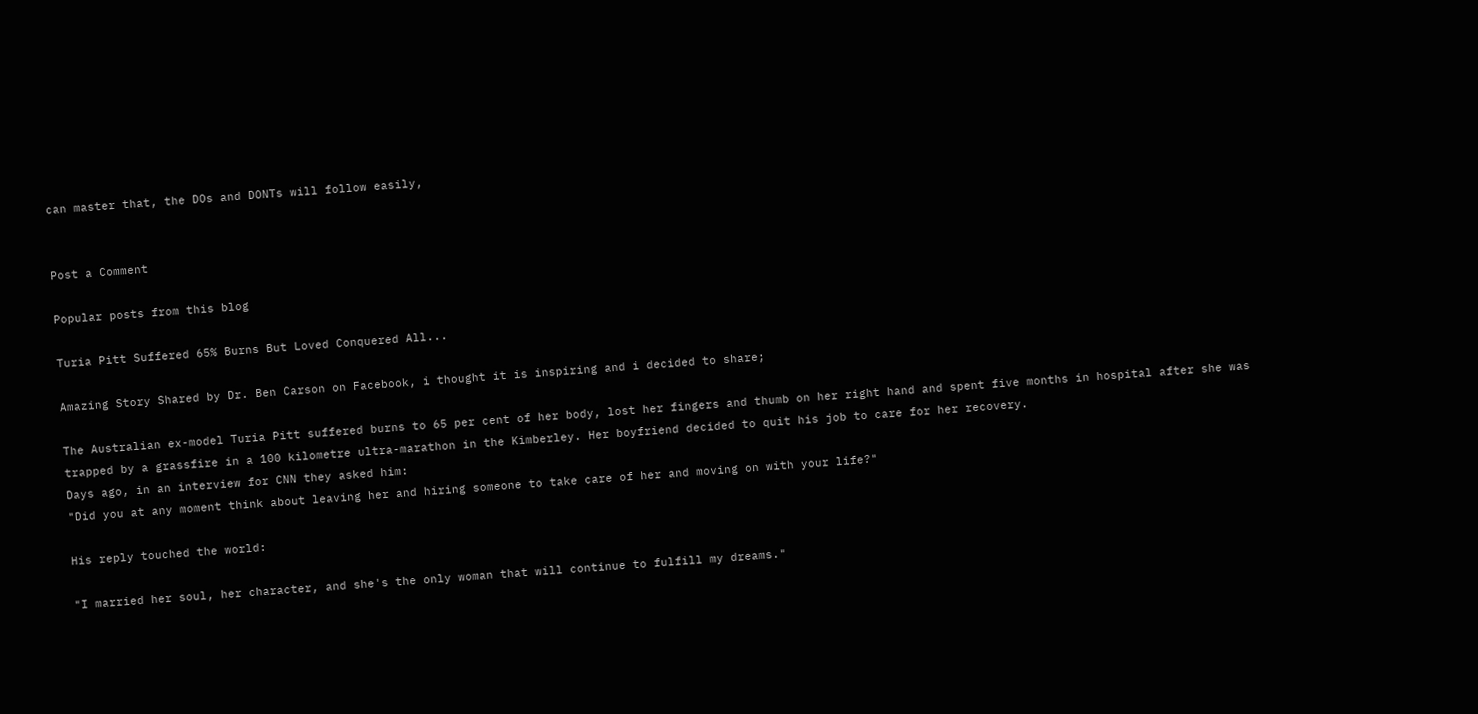can master that, the DOs and DONTs will follow easily,


Post a Comment

Popular posts from this blog

Turia Pitt Suffered 65% Burns But Loved Conquered All...

Amazing Story Shared by Dr. Ben Carson on Facebook, i thought it is inspiring and i decided to share;

The Australian ex-model Turia Pitt suffered burns to 65 per cent of her body, lost her fingers and thumb on her right hand and spent five months in hospital after she was trapped by a grassfire in a 100 kilometre ultra-marathon in the Kimberley. Her boyfriend decided to quit his job to care for her recovery.
Days ago, in an interview for CNN they asked him:
"Did you at any moment think about leaving her and hiring someone to take care of her and moving on with your life?"

His reply touched the world:

"I married her soul, her character, and she's the only woman that will continue to fulfill my dreams."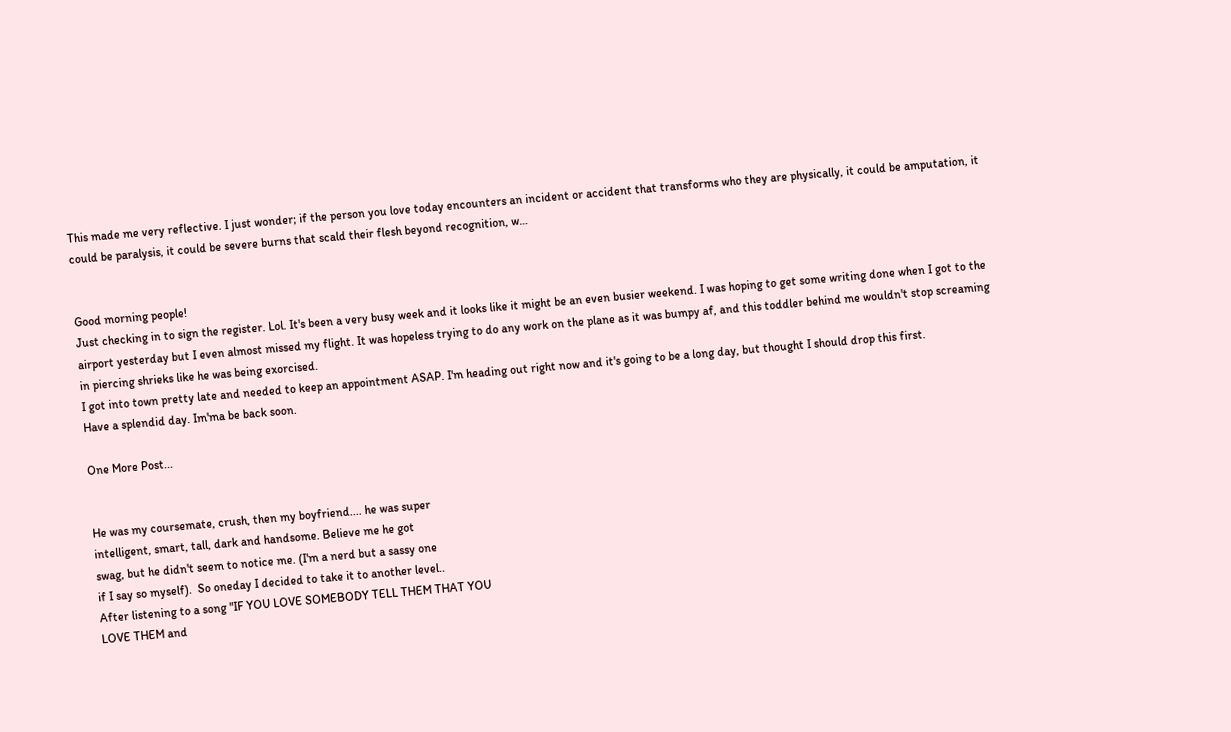This made me very reflective. I just wonder; if the person you love today encounters an incident or accident that transforms who they are physically, it could be amputation, it could be paralysis, it could be severe burns that scald their flesh beyond recognition, w…


Good morning people!
Just checking in to sign the register. Lol. It's been a very busy week and it looks like it might be an even busier weekend. I was hoping to get some writing done when I got to the airport yesterday but I even almost missed my flight. It was hopeless trying to do any work on the plane as it was bumpy af, and this toddler behind me wouldn't stop screaming in piercing shrieks like he was being exorcised.
I got into town pretty late and needed to keep an appointment ASAP. I'm heading out right now and it's going to be a long day, but thought I should drop this first.
Have a splendid day. Im'ma be back soon.

One More Post...


He was my coursemate, crush, then my boyfriend.... he was super
intelligent, smart, tall, dark and handsome. Believe me he got
swag, but he didn't seem to notice me. (I'm a nerd but a sassy one
if I say so myself).  So oneday I decided to take it to another level..
After listening to a song "IF YOU LOVE SOMEBODY TELL THEM THAT YOU
LOVE THEM and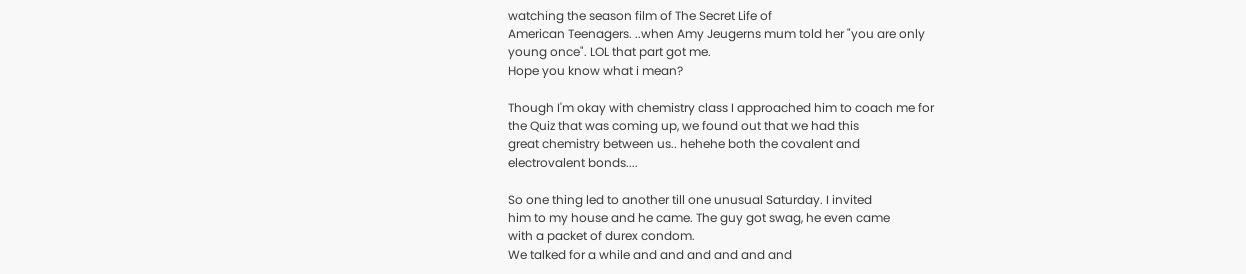watching the season film of The Secret Life of
American Teenagers. ..when Amy Jeugerns mum told her "you are only
young once". LOL that part got me.
Hope you know what i mean?

Though I'm okay with chemistry class I approached him to coach me for
the Quiz that was coming up, we found out that we had this
great chemistry between us.. hehehe both the covalent and
electrovalent bonds....

So one thing led to another till one unusual Saturday. I invited
him to my house and he came. The guy got swag, he even came
with a packet of durex condom.
We talked for a while and and and and and and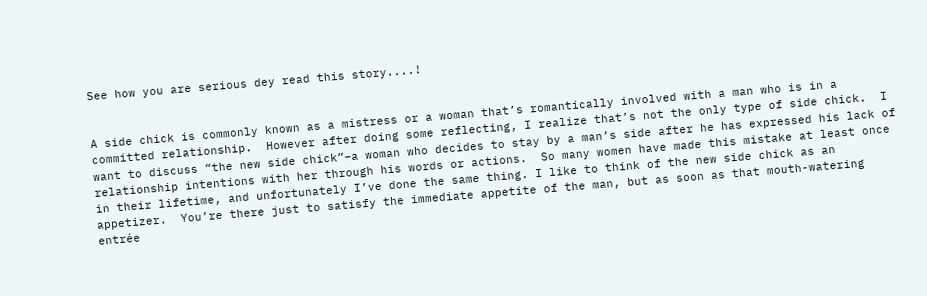See how you are serious dey read this story....!


A side chick is commonly known as a mistress or a woman that’s romantically involved with a man who is in a committed relationship.  However after doing some reflecting, I realize that’s not the only type of side chick.  I want to discuss “the new side chick”–a woman who decides to stay by a man’s side after he has expressed his lack of relationship intentions with her through his words or actions.  So many women have made this mistake at least once in their lifetime, and unfortunately I’ve done the same thing. I like to think of the new side chick as an appetizer.  You’re there just to satisfy the immediate appetite of the man, but as soon as that mouth-watering entrée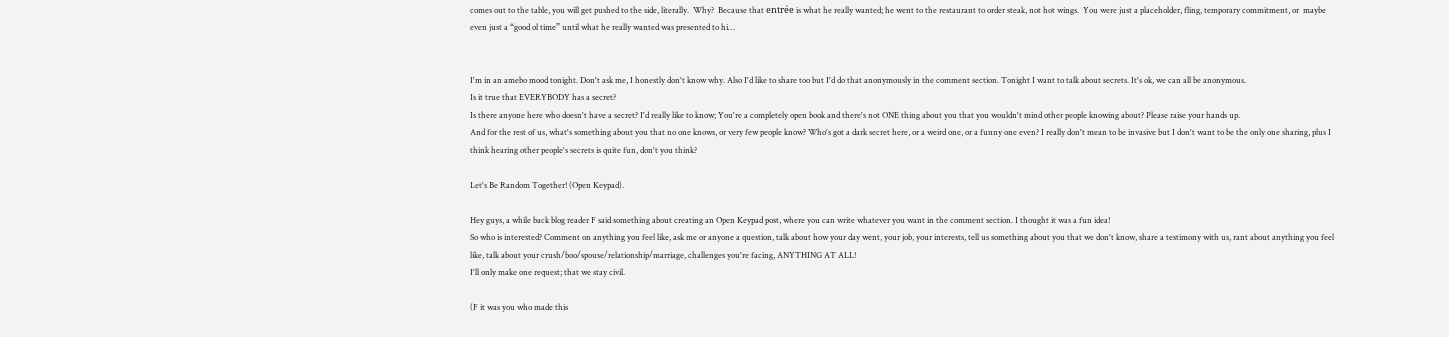comes out to the table, you will get pushed to the side, literally.  Why?  Because that entrée is what he really wanted; he went to the restaurant to order steak, not hot wings.  You were just a placeholder, fling, temporary commitment, or  maybe even just a “good ol time” until what he really wanted was presented to hi…


I'm in an amebo mood tonight. Don't ask me, I honestly don't know why. Also I'd like to share too but I'd do that anonymously in the comment section. Tonight I want to talk about secrets. It's ok, we can all be anonymous.
Is it true that EVERYBODY has a secret?
Is there anyone here who doesn't have a secret? I'd really like to know; You're a completely open book and there's not ONE thing about you that you wouldn't mind other people knowing about? Please raise your hands up.
And for the rest of us, what's something about you that no one knows, or very few people know? Who's got a dark secret here, or a weird one, or a funny one even? I really don't mean to be invasive but I don't want to be the only one sharing, plus I think hearing other people's secrets is quite fun, don't you think?

Let's Be Random Together! (Open Keypad).

Hey guys, a while back blog reader F said something about creating an Open Keypad post, where you can write whatever you want in the comment section. I thought it was a fun idea!
So who is interested? Comment on anything you feel like, ask me or anyone a question, talk about how your day went, your job, your interests, tell us something about you that we don't know, share a testimony with us, rant about anything you feel like, talk about your crush/boo/spouse/relationship/marriage, challenges you're facing, ANYTHING AT ALL!
I'll only make one request; that we stay civil.

(F it was you who made this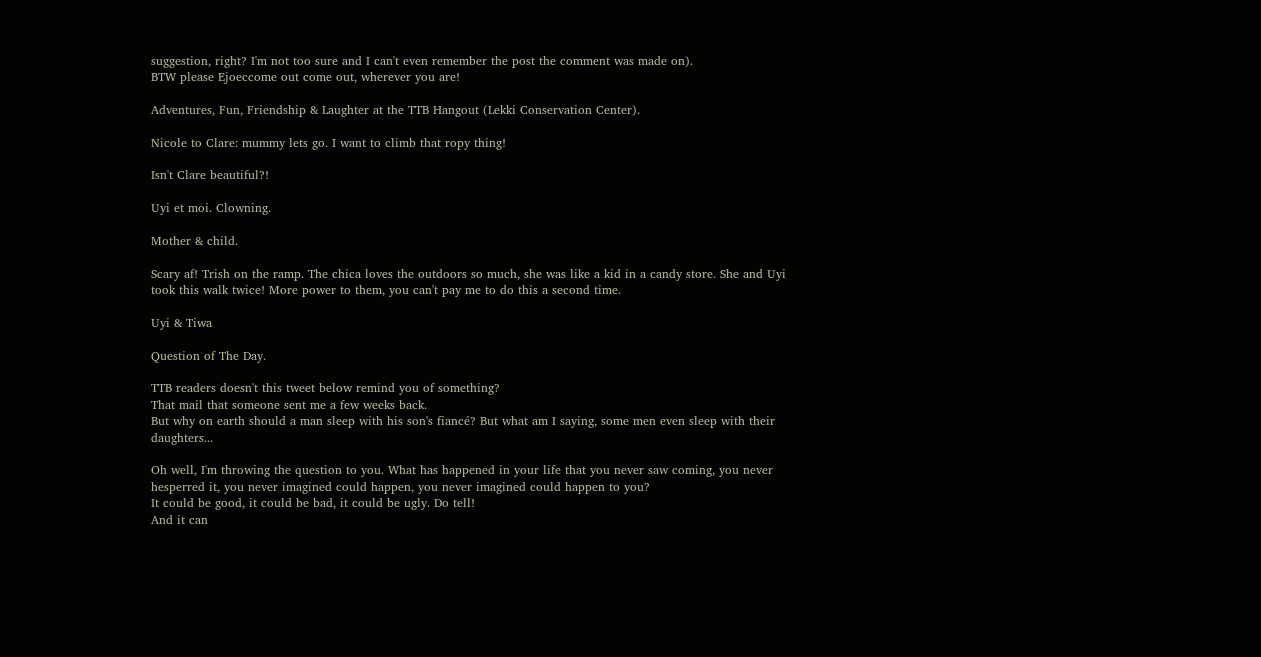suggestion, right? I'm not too sure and I can't even remember the post the comment was made on).
BTW please Ejoeccome out come out, wherever you are!

Adventures, Fun, Friendship & Laughter at the TTB Hangout (Lekki Conservation Center).

Nicole to Clare: mummy lets go. I want to climb that ropy thing!

Isn't Clare beautiful?!

Uyi et moi. Clowning.

Mother & child.

Scary af! Trish on the ramp. The chica loves the outdoors so much, she was like a kid in a candy store. She and Uyi took this walk twice! More power to them, you can't pay me to do this a second time.

Uyi & Tiwa

Question of The Day.

TTB readers doesn't this tweet below remind you of something?
That mail that someone sent me a few weeks back.
But why on earth should a man sleep with his son's fiancé? But what am I saying, some men even sleep with their daughters...

Oh well, I'm throwing the question to you. What has happened in your life that you never saw coming, you never hesperred it, you never imagined could happen, you never imagined could happen to you?
It could be good, it could be bad, it could be ugly. Do tell!
And it can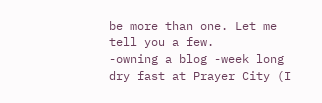be more than one. Let me tell you a few.
-owning a blog -week long dry fast at Prayer City (I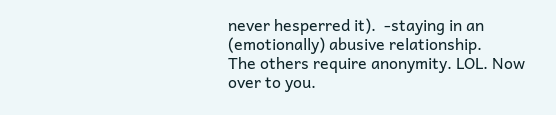never hesperred it).  -staying in an (emotionally) abusive relationship.
The others require anonymity. LOL. Now over to you.